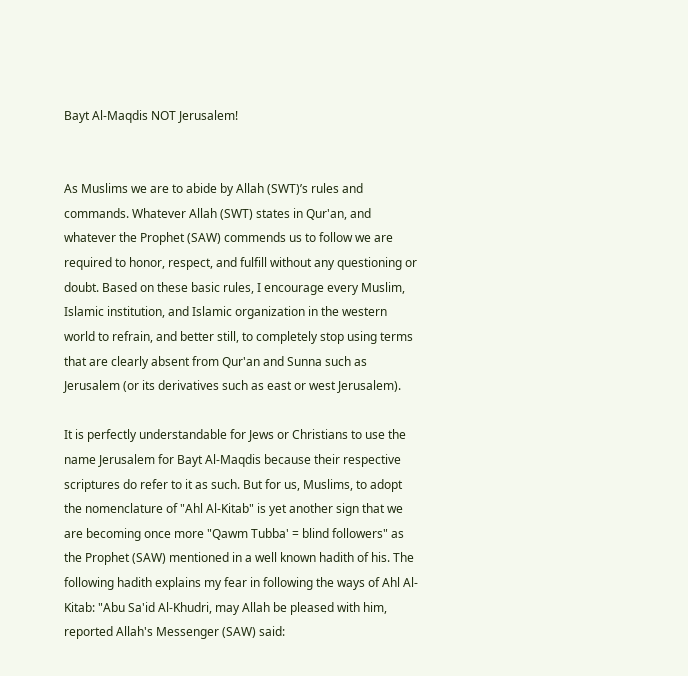Bayt Al-Maqdis NOT Jerusalem!


As Muslims we are to abide by Allah (SWT)’s rules and commands. Whatever Allah (SWT) states in Qur'an, and whatever the Prophet (SAW) commends us to follow we are required to honor, respect, and fulfill without any questioning or doubt. Based on these basic rules, I encourage every Muslim, Islamic institution, and Islamic organization in the western world to refrain, and better still, to completely stop using terms that are clearly absent from Qur'an and Sunna such as Jerusalem (or its derivatives such as east or west Jerusalem).

It is perfectly understandable for Jews or Christians to use the name Jerusalem for Bayt Al-Maqdis because their respective scriptures do refer to it as such. But for us, Muslims, to adopt the nomenclature of "Ahl Al-Kitab" is yet another sign that we are becoming once more "Qawm Tubba' = blind followers" as the Prophet (SAW) mentioned in a well known hadith of his. The following hadith explains my fear in following the ways of Ahl Al-Kitab: "Abu Sa'id Al-Khudri, may Allah be pleased with him, reported Allah's Messenger (SAW) said: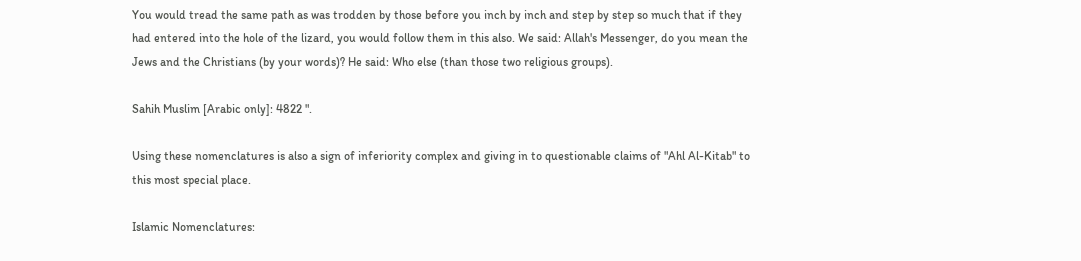You would tread the same path as was trodden by those before you inch by inch and step by step so much that if they had entered into the hole of the lizard, you would follow them in this also. We said: Allah's Messenger, do you mean the Jews and the Christians (by your words)? He said: Who else (than those two religious groups).

Sahih Muslim [Arabic only]: 4822 ".

Using these nomenclatures is also a sign of inferiority complex and giving in to questionable claims of "Ahl Al-Kitab" to this most special place.

Islamic Nomenclatures: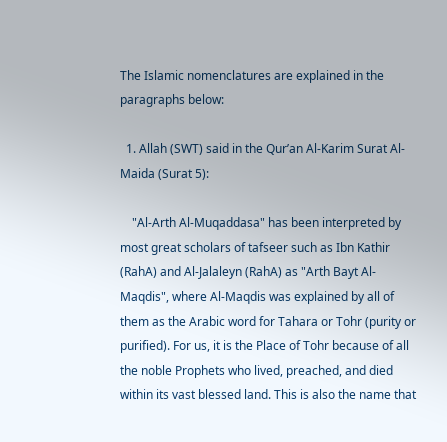The Islamic nomenclatures are explained in the paragraphs below:

  1. Allah (SWT) said in the Qur’an Al-Karim Surat Al-Maida (Surat 5):

    "Al-Arth Al-Muqaddasa" has been interpreted by most great scholars of tafseer such as Ibn Kathir (RahA) and Al-Jalaleyn (RahA) as "Arth Bayt Al-Maqdis", where Al-Maqdis was explained by all of them as the Arabic word for Tahara or Tohr (purity or purified). For us, it is the Place of Tohr because of all the noble Prophets who lived, preached, and died within its vast blessed land. This is also the name that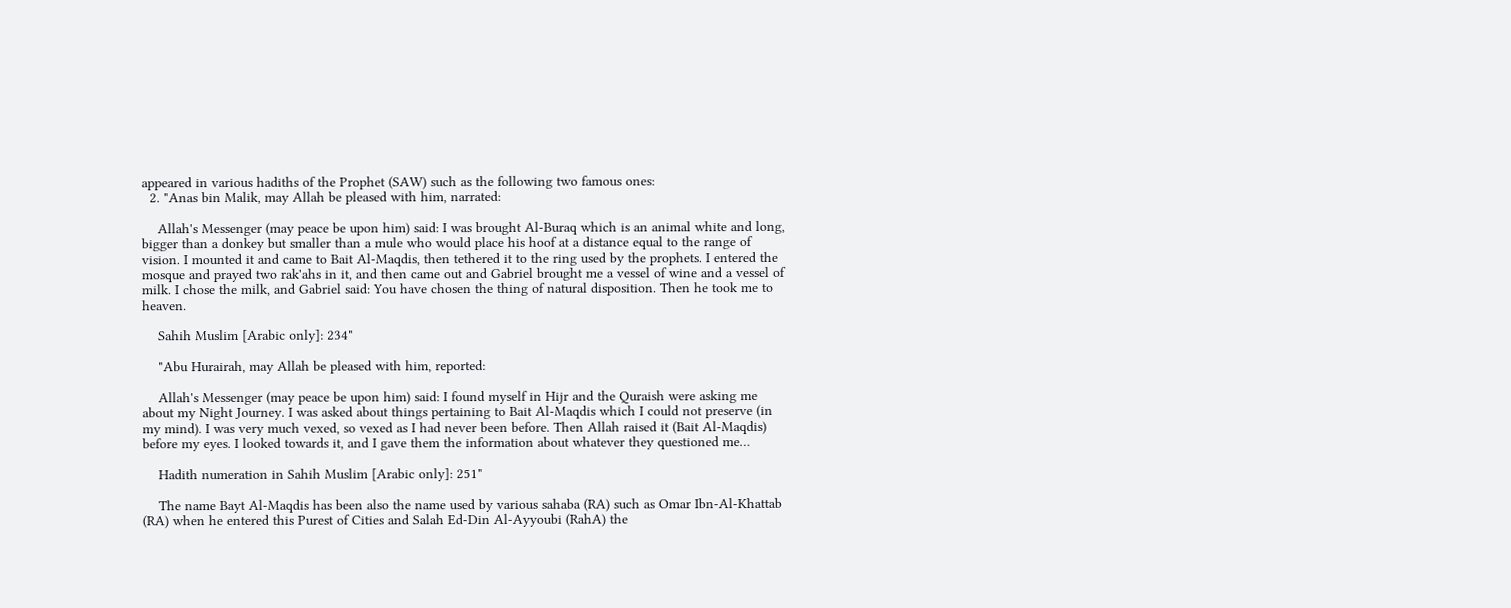appeared in various hadiths of the Prophet (SAW) such as the following two famous ones:
  2. "Anas bin Malik, may Allah be pleased with him, narrated:

    Allah's Messenger (may peace be upon him) said: I was brought Al-Buraq which is an animal white and long, bigger than a donkey but smaller than a mule who would place his hoof at a distance equal to the range of vision. I mounted it and came to Bait Al-Maqdis, then tethered it to the ring used by the prophets. I entered the mosque and prayed two rak'ahs in it, and then came out and Gabriel brought me a vessel of wine and a vessel of milk. I chose the milk, and Gabriel said: You have chosen the thing of natural disposition. Then he took me to heaven.

    Sahih Muslim [Arabic only]: 234"

    "Abu Hurairah, may Allah be pleased with him, reported:

    Allah's Messenger (may peace be upon him) said: I found myself in Hijr and the Quraish were asking me about my Night Journey. I was asked about things pertaining to Bait Al-Maqdis which I could not preserve (in my mind). I was very much vexed, so vexed as I had never been before. Then Allah raised it (Bait Al-Maqdis) before my eyes. I looked towards it, and I gave them the information about whatever they questioned me…

    Hadith numeration in Sahih Muslim [Arabic only]: 251"

    The name Bayt Al-Maqdis has been also the name used by various sahaba (RA) such as Omar Ibn-Al-Khattab (RA) when he entered this Purest of Cities and Salah Ed-Din Al-Ayyoubi (RahA) the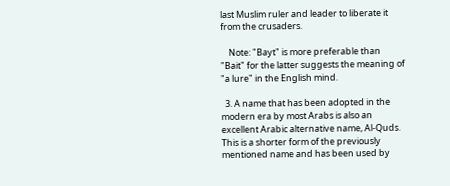last Muslim ruler and leader to liberate it from the crusaders.

    Note: "Bayt" is more preferable than "Bait" for the latter suggests the meaning of "a lure" in the English mind.

  3. A name that has been adopted in the modern era by most Arabs is also an excellent Arabic alternative name, Al-Quds. This is a shorter form of the previously mentioned name and has been used by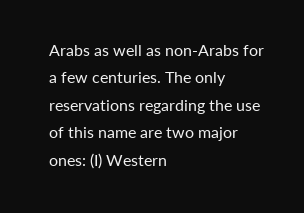Arabs as well as non-Arabs for a few centuries. The only reservations regarding the use of this name are two major ones: (I) Western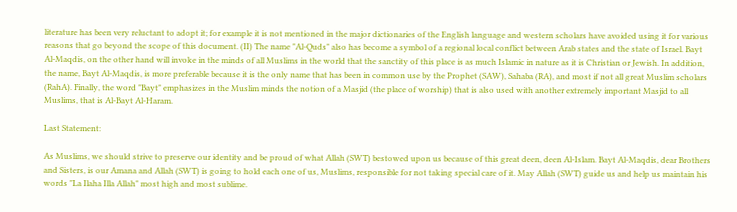literature has been very reluctant to adopt it; for example it is not mentioned in the major dictionaries of the English language and western scholars have avoided using it for various reasons that go beyond the scope of this document. (II) The name "Al-Quds" also has become a symbol of a regional local conflict between Arab states and the state of Israel. Bayt Al-Maqdis, on the other hand will invoke in the minds of all Muslims in the world that the sanctity of this place is as much Islamic in nature as it is Christian or Jewish. In addition, the name, Bayt Al-Maqdis, is more preferable because it is the only name that has been in common use by the Prophet (SAW), Sahaba (RA), and most if not all great Muslim scholars (RahA). Finally, the word "Bayt" emphasizes in the Muslim minds the notion of a Masjid (the place of worship) that is also used with another extremely important Masjid to all Muslims, that is Al-Bayt Al-Haram.

Last Statement:

As Muslims, we should strive to preserve our identity and be proud of what Allah (SWT) bestowed upon us because of this great deen, deen Al-Islam. Bayt Al-Maqdis, dear Brothers and Sisters, is our Amana and Allah (SWT) is going to hold each one of us, Muslims, responsible for not taking special care of it. May Allah (SWT) guide us and help us maintain his words "La Ilaha Illa Allah" most high and most sublime.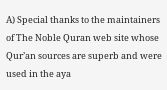A) Special thanks to the maintainers of The Noble Quran web site whose Qur’an sources are superb and were used in the aya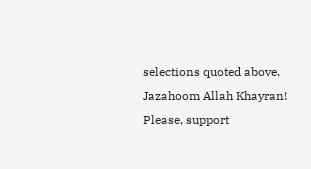selections quoted above. Jazahoom Allah Khayran! Please, support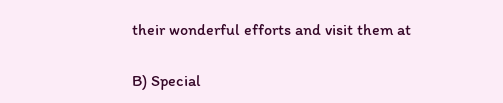their wonderful efforts and visit them at

B) Special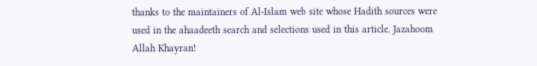thanks to the maintainers of Al-Islam web site whose Hadith sources were used in the ahaadeeth search and selections used in this article. Jazahoom Allah Khayran!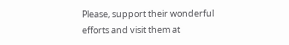Please, support their wonderful efforts and visit them at